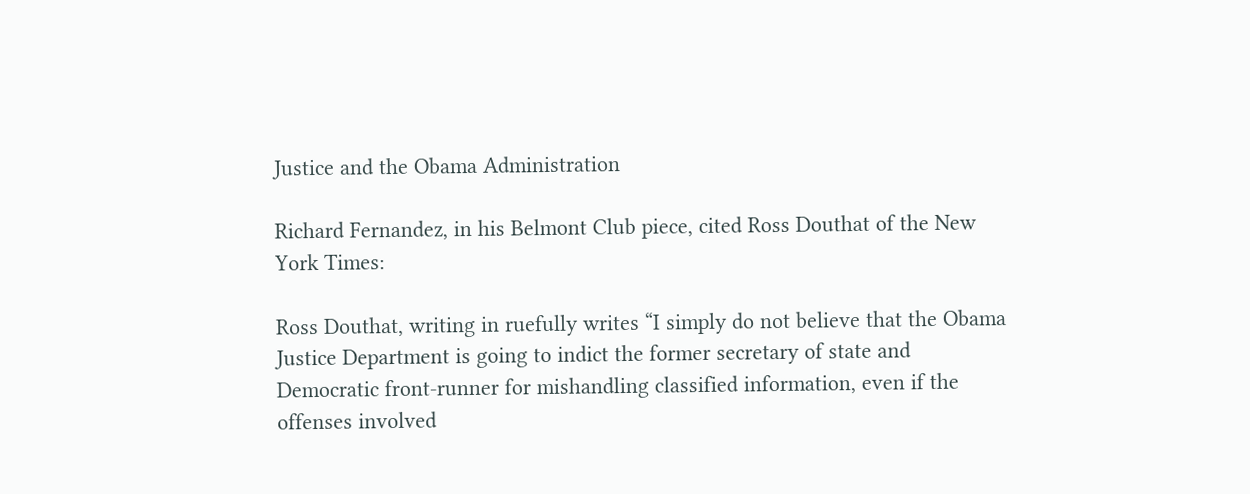Justice and the Obama Administration

Richard Fernandez, in his Belmont Club piece, cited Ross Douthat of the New York Times:

Ross Douthat, writing in ruefully writes “I simply do not believe that the Obama Justice Department is going to indict the former secretary of state and Democratic front-runner for mishandling classified information, even if the offenses involved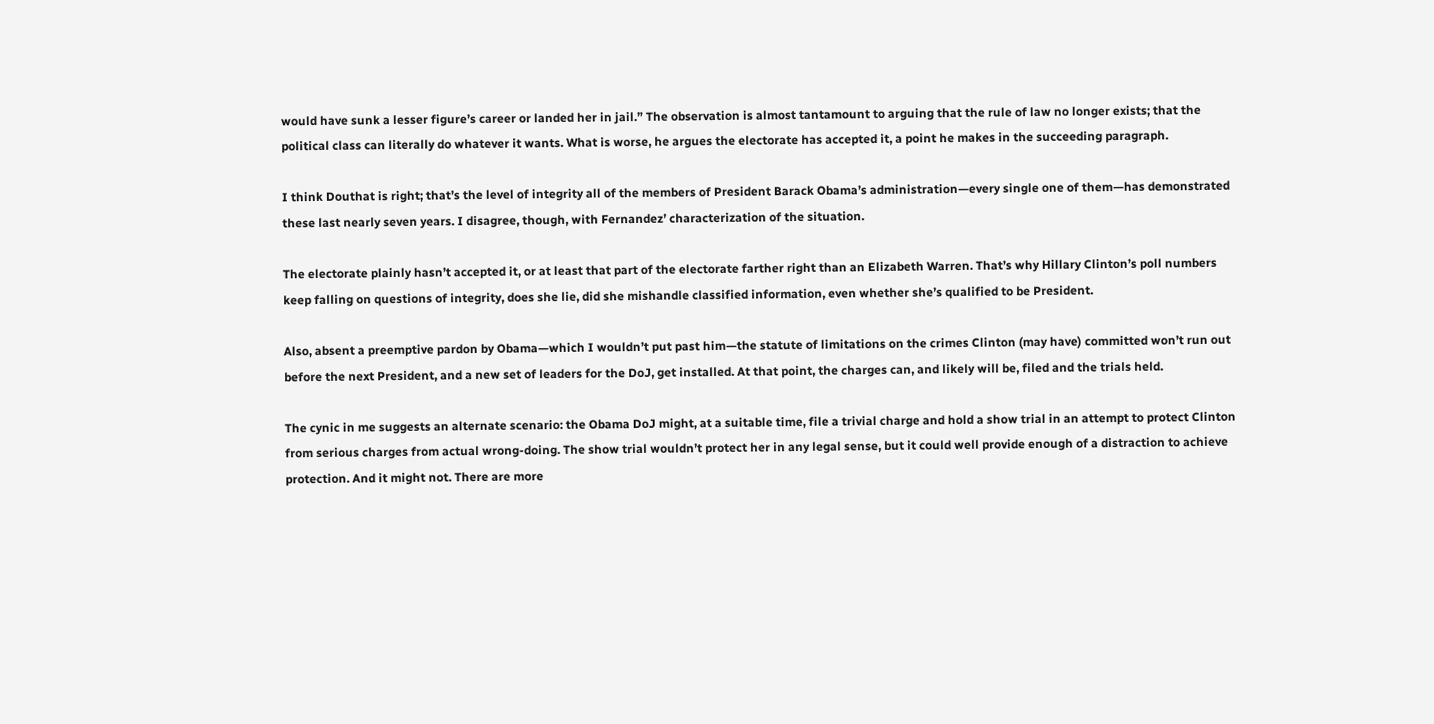would have sunk a lesser figure’s career or landed her in jail.” The observation is almost tantamount to arguing that the rule of law no longer exists; that the political class can literally do whatever it wants. What is worse, he argues the electorate has accepted it, a point he makes in the succeeding paragraph.

I think Douthat is right; that’s the level of integrity all of the members of President Barack Obama’s administration—every single one of them—has demonstrated these last nearly seven years. I disagree, though, with Fernandez’ characterization of the situation.

The electorate plainly hasn’t accepted it, or at least that part of the electorate farther right than an Elizabeth Warren. That’s why Hillary Clinton’s poll numbers keep falling on questions of integrity, does she lie, did she mishandle classified information, even whether she’s qualified to be President.

Also, absent a preemptive pardon by Obama—which I wouldn’t put past him—the statute of limitations on the crimes Clinton (may have) committed won’t run out before the next President, and a new set of leaders for the DoJ, get installed. At that point, the charges can, and likely will be, filed and the trials held.

The cynic in me suggests an alternate scenario: the Obama DoJ might, at a suitable time, file a trivial charge and hold a show trial in an attempt to protect Clinton from serious charges from actual wrong-doing. The show trial wouldn’t protect her in any legal sense, but it could well provide enough of a distraction to achieve protection. And it might not. There are more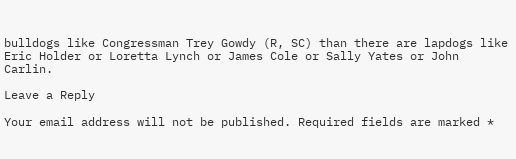bulldogs like Congressman Trey Gowdy (R, SC) than there are lapdogs like Eric Holder or Loretta Lynch or James Cole or Sally Yates or John Carlin.

Leave a Reply

Your email address will not be published. Required fields are marked *